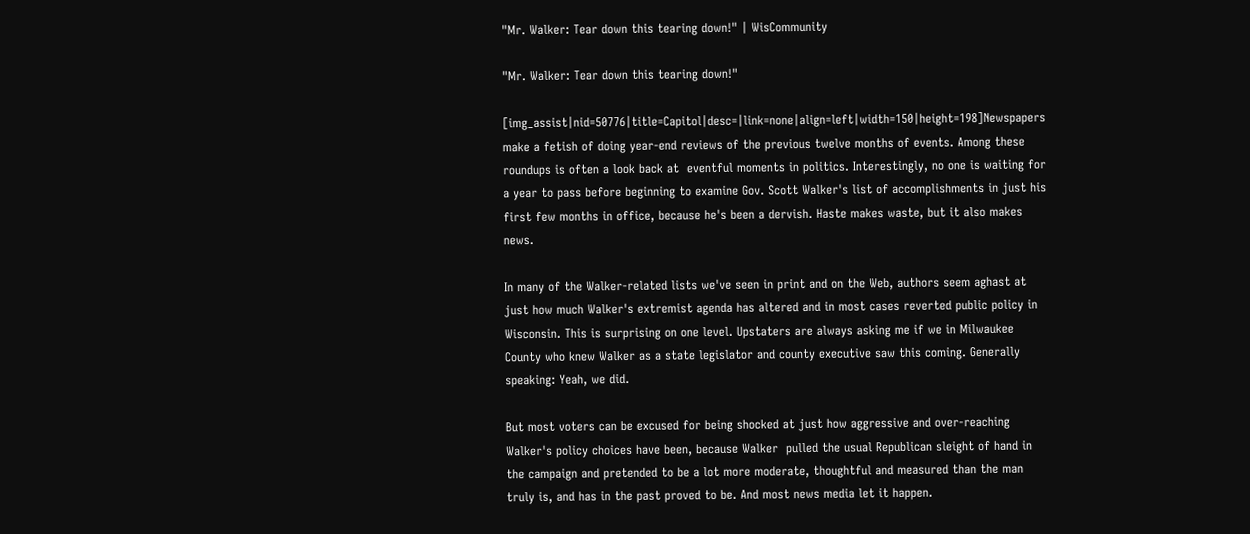"Mr. Walker: Tear down this tearing down!" | WisCommunity

"Mr. Walker: Tear down this tearing down!"

[img_assist|nid=50776|title=Capitol|desc=|link=none|align=left|width=150|height=198]Newspapers make a fetish of doing year-end reviews of the previous twelve months of events. Among these roundups is often a look back at  eventful moments in politics. Interestingly, no one is waiting for a year to pass before beginning to examine Gov. Scott Walker's list of accomplishments in just his first few months in office, because he's been a dervish. Haste makes waste, but it also makes news.

In many of the Walker-related lists we've seen in print and on the Web, authors seem aghast at just how much Walker's extremist agenda has altered and in most cases reverted public policy in Wisconsin. This is surprising on one level. Upstaters are always asking me if we in Milwaukee County who knew Walker as a state legislator and county executive saw this coming. Generally speaking: Yeah, we did.

But most voters can be excused for being shocked at just how aggressive and over-reaching Walker's policy choices have been, because Walker  pulled the usual Republican sleight of hand in the campaign and pretended to be a lot more moderate, thoughtful and measured than the man truly is, and has in the past proved to be. And most news media let it happen.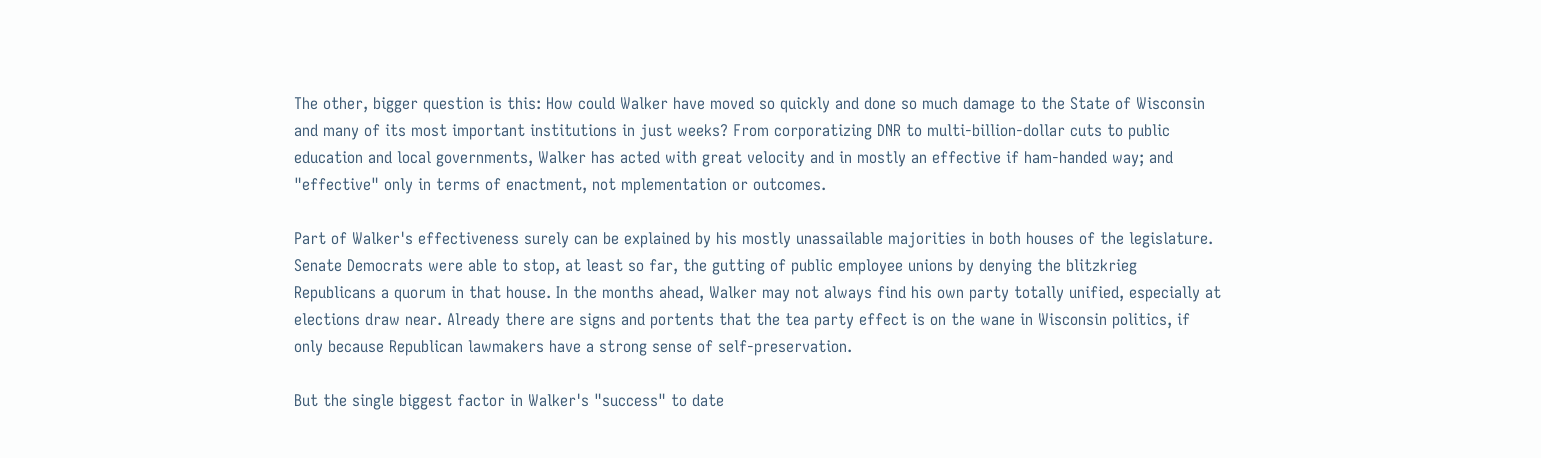The other, bigger question is this: How could Walker have moved so quickly and done so much damage to the State of Wisconsin and many of its most important institutions in just weeks? From corporatizing DNR to multi-billion-dollar cuts to public education and local governments, Walker has acted with great velocity and in mostly an effective if ham-handed way; and "effective" only in terms of enactment, not mplementation or outcomes.

Part of Walker's effectiveness surely can be explained by his mostly unassailable majorities in both houses of the legislature. Senate Democrats were able to stop, at least so far, the gutting of public employee unions by denying the blitzkrieg Republicans a quorum in that house. In the months ahead, Walker may not always find his own party totally unified, especially at elections draw near. Already there are signs and portents that the tea party effect is on the wane in Wisconsin politics, if only because Republican lawmakers have a strong sense of self-preservation.

But the single biggest factor in Walker's "success" to date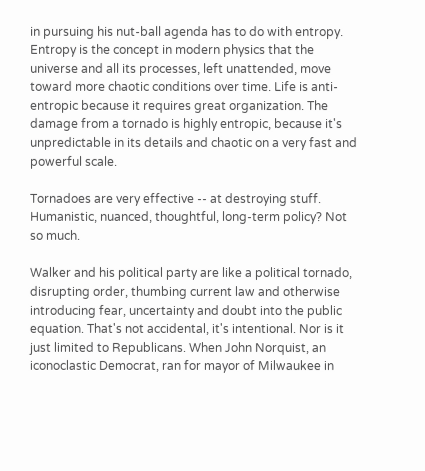in pursuing his nut-ball agenda has to do with entropy. Entropy is the concept in modern physics that the universe and all its processes, left unattended, move toward more chaotic conditions over time. Life is anti-entropic because it requires great organization. The damage from a tornado is highly entropic, because it's unpredictable in its details and chaotic on a very fast and powerful scale.

Tornadoes are very effective -- at destroying stuff. Humanistic, nuanced, thoughtful, long-term policy? Not so much.

Walker and his political party are like a political tornado, disrupting order, thumbing current law and otherwise introducing fear, uncertainty and doubt into the public equation. That's not accidental, it's intentional. Nor is it just limited to Republicans. When John Norquist, an iconoclastic Democrat, ran for mayor of Milwaukee in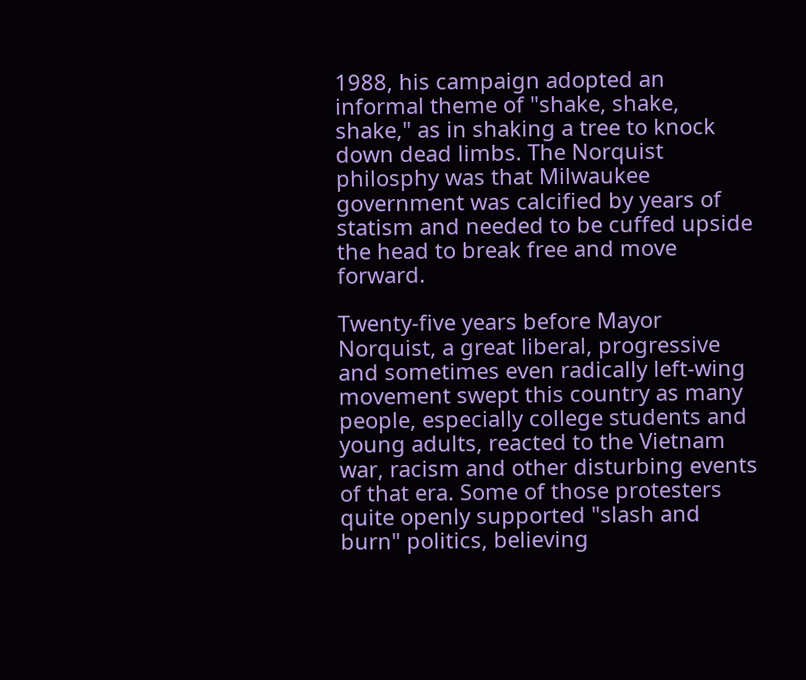1988, his campaign adopted an informal theme of "shake, shake, shake," as in shaking a tree to knock down dead limbs. The Norquist philosphy was that Milwaukee government was calcified by years of statism and needed to be cuffed upside the head to break free and move forward.

Twenty-five years before Mayor Norquist, a great liberal, progressive and sometimes even radically left-wing movement swept this country as many people, especially college students and young adults, reacted to the Vietnam war, racism and other disturbing events of that era. Some of those protesters quite openly supported "slash and burn" politics, believing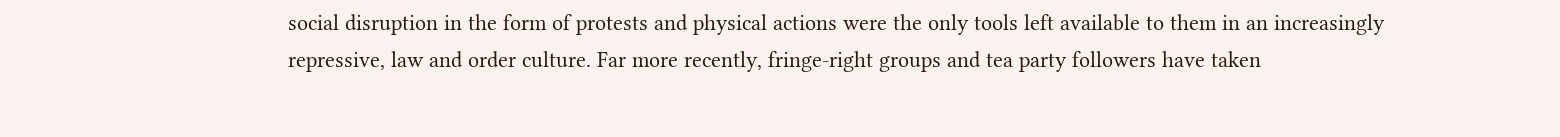social disruption in the form of protests and physical actions were the only tools left available to them in an increasingly repressive, law and order culture. Far more recently, fringe-right groups and tea party followers have taken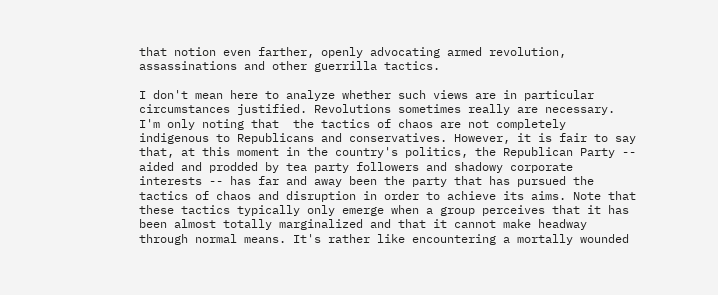that notion even farther, openly advocating armed revolution, assassinations and other guerrilla tactics.

I don't mean here to analyze whether such views are in particular circumstances justified. Revolutions sometimes really are necessary.  I'm only noting that  the tactics of chaos are not completely indigenous to Republicans and conservatives. However, it is fair to say that, at this moment in the country's politics, the Republican Party -- aided and prodded by tea party followers and shadowy corporate interests -- has far and away been the party that has pursued the tactics of chaos and disruption in order to achieve its aims. Note that these tactics typically only emerge when a group perceives that it has been almost totally marginalized and that it cannot make headway through normal means. It's rather like encountering a mortally wounded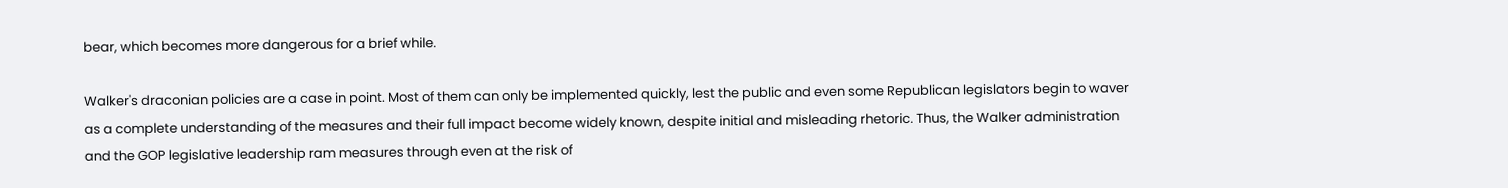bear, which becomes more dangerous for a brief while.

Walker's draconian policies are a case in point. Most of them can only be implemented quickly, lest the public and even some Republican legislators begin to waver as a complete understanding of the measures and their full impact become widely known, despite initial and misleading rhetoric. Thus, the Walker administration and the GOP legislative leadership ram measures through even at the risk of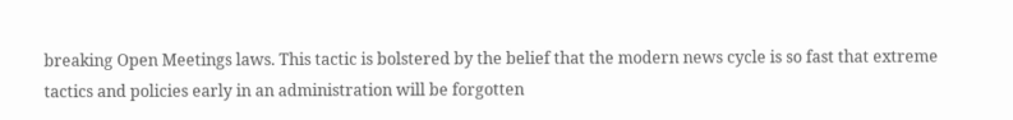breaking Open Meetings laws. This tactic is bolstered by the belief that the modern news cycle is so fast that extreme tactics and policies early in an administration will be forgotten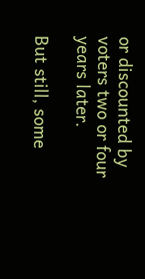or discounted by voters two or four years later.

But still, some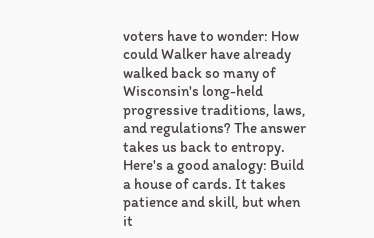voters have to wonder: How could Walker have already walked back so many of Wisconsin's long-held progressive traditions, laws, and regulations? The answer takes us back to entropy. Here's a good analogy: Build a house of cards. It takes patience and skill, but when it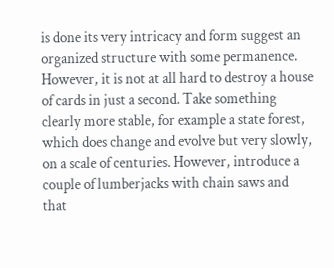is done its very intricacy and form suggest an organized structure with some permanence. However, it is not at all hard to destroy a house of cards in just a second. Take something clearly more stable, for example a state forest, which does change and evolve but very slowly, on a scale of centuries. However, introduce a couple of lumberjacks with chain saws and that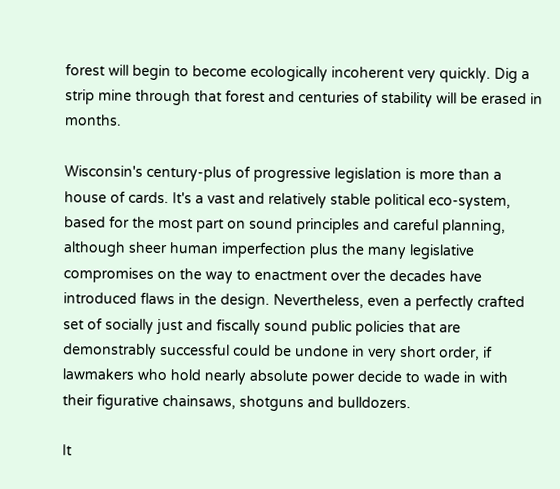forest will begin to become ecologically incoherent very quickly. Dig a strip mine through that forest and centuries of stability will be erased in months.

Wisconsin's century-plus of progressive legislation is more than a house of cards. It's a vast and relatively stable political eco-system, based for the most part on sound principles and careful planning, although sheer human imperfection plus the many legislative compromises on the way to enactment over the decades have introduced flaws in the design. Nevertheless, even a perfectly crafted set of socially just and fiscally sound public policies that are demonstrably successful could be undone in very short order, if lawmakers who hold nearly absolute power decide to wade in with their figurative chainsaws, shotguns and bulldozers.

It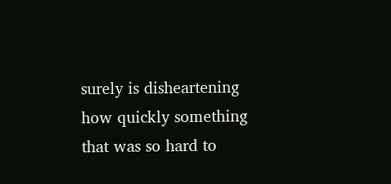surely is disheartening how quickly something that was so hard to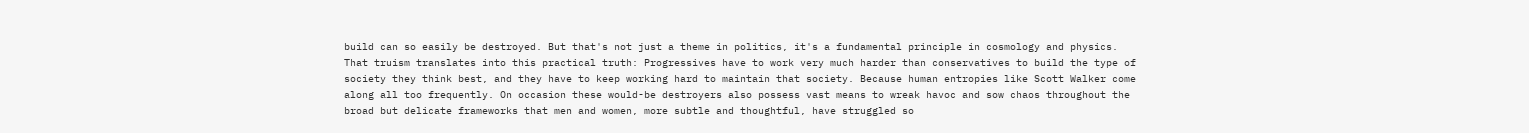build can so easily be destroyed. But that's not just a theme in politics, it's a fundamental principle in cosmology and physics. That truism translates into this practical truth: Progressives have to work very much harder than conservatives to build the type of society they think best, and they have to keep working hard to maintain that society. Because human entropies like Scott Walker come along all too frequently. On occasion these would-be destroyers also possess vast means to wreak havoc and sow chaos throughout the broad but delicate frameworks that men and women, more subtle and thoughtful, have struggled so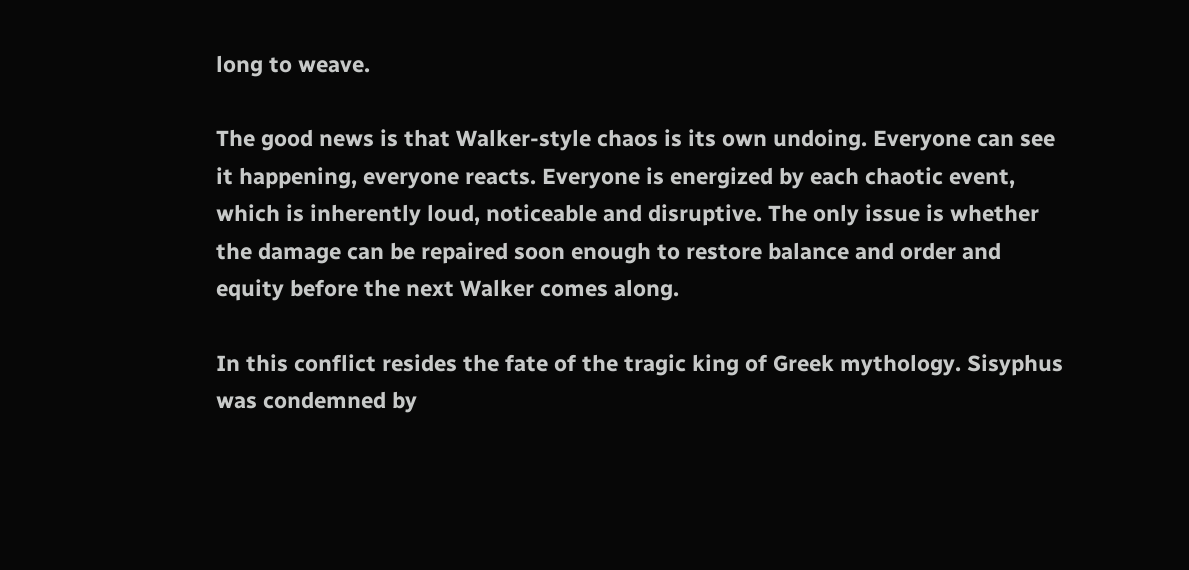long to weave.

The good news is that Walker-style chaos is its own undoing. Everyone can see it happening, everyone reacts. Everyone is energized by each chaotic event, which is inherently loud, noticeable and disruptive. The only issue is whether the damage can be repaired soon enough to restore balance and order and equity before the next Walker comes along.

In this conflict resides the fate of the tragic king of Greek mythology. Sisyphus was condemned by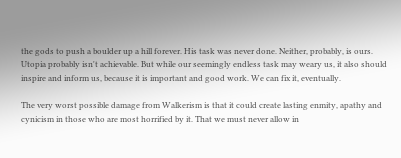the gods to push a boulder up a hill forever. His task was never done. Neither, probably, is ours. Utopia probably isn't achievable. But while our seemingly endless task may weary us, it also should inspire and inform us, because it is important and good work. We can fix it, eventually.

The very worst possible damage from Walkerism is that it could create lasting enmity, apathy and cynicism in those who are most horrified by it. That we must never allow in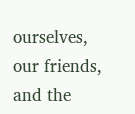ourselves, our friends, and the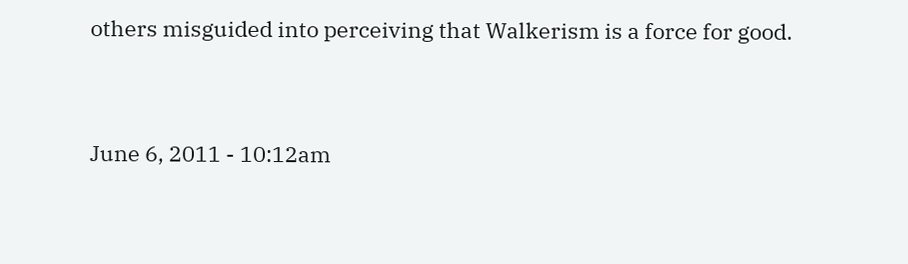others misguided into perceiving that Walkerism is a force for good.


June 6, 2011 - 10:12am